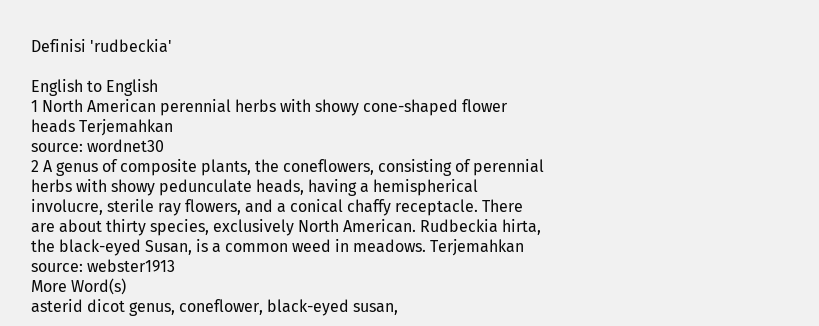Definisi 'rudbeckia'

English to English
1 North American perennial herbs with showy cone-shaped flower heads Terjemahkan
source: wordnet30
2 A genus of composite plants, the coneflowers, consisting of perennial herbs with showy pedunculate heads, having a hemispherical involucre, sterile ray flowers, and a conical chaffy receptacle. There are about thirty species, exclusively North American. Rudbeckia hirta, the black-eyed Susan, is a common weed in meadows. Terjemahkan
source: webster1913
More Word(s)
asterid dicot genus, coneflower, black-eyed susan,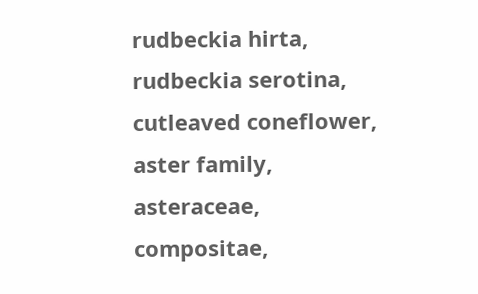rudbeckia hirta, rudbeckia serotina, cutleaved coneflower, aster family, asteraceae, compositae,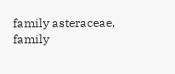family asteraceae, family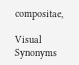compositae,

Visual Synonyms